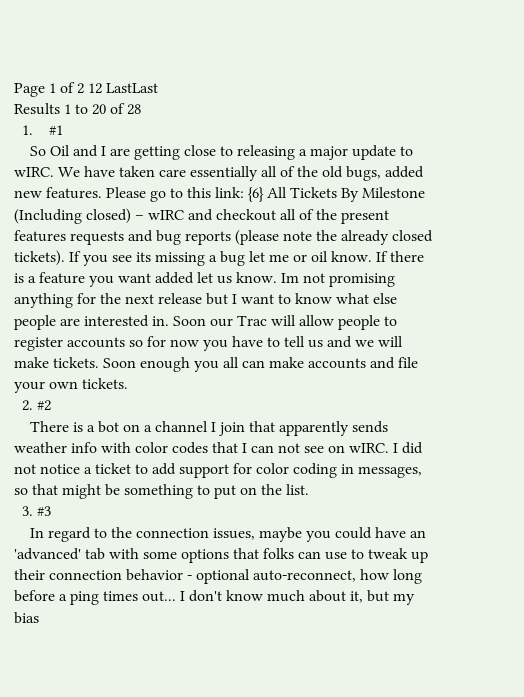Page 1 of 2 12 LastLast
Results 1 to 20 of 28
  1.    #1
    So Oil and I are getting close to releasing a major update to wIRC. We have taken care essentially all of the old bugs, added new features. Please go to this link: {6} All Tickets By Milestone (Including closed) – wIRC and checkout all of the present features requests and bug reports (please note the already closed tickets). If you see its missing a bug let me or oil know. If there is a feature you want added let us know. Im not promising anything for the next release but I want to know what else people are interested in. Soon our Trac will allow people to register accounts so for now you have to tell us and we will make tickets. Soon enough you all can make accounts and file your own tickets.
  2. #2
    There is a bot on a channel I join that apparently sends weather info with color codes that I can not see on wIRC. I did not notice a ticket to add support for color coding in messages, so that might be something to put on the list.
  3. #3
    In regard to the connection issues, maybe you could have an 'advanced' tab with some options that folks can use to tweak up their connection behavior - optional auto-reconnect, how long before a ping times out... I don't know much about it, but my bias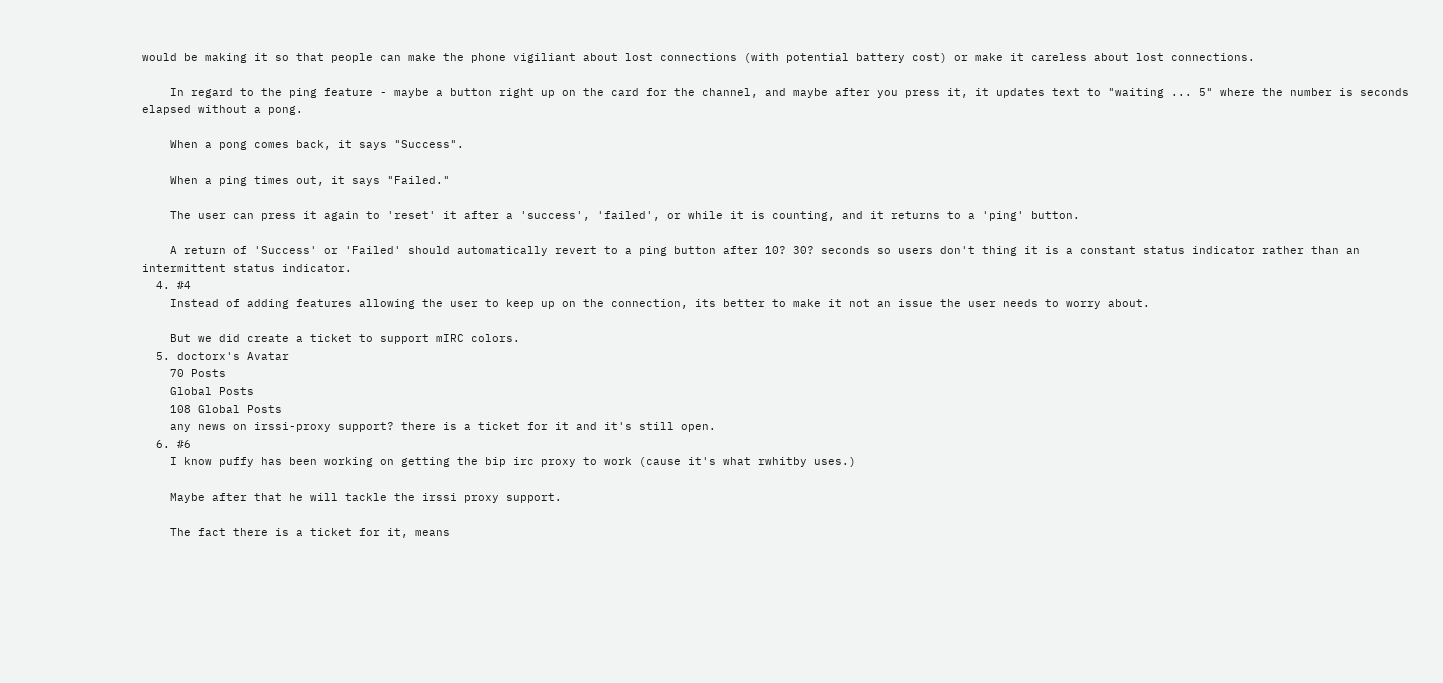would be making it so that people can make the phone vigiliant about lost connections (with potential battery cost) or make it careless about lost connections.

    In regard to the ping feature - maybe a button right up on the card for the channel, and maybe after you press it, it updates text to "waiting ... 5" where the number is seconds elapsed without a pong.

    When a pong comes back, it says "Success".

    When a ping times out, it says "Failed."

    The user can press it again to 'reset' it after a 'success', 'failed', or while it is counting, and it returns to a 'ping' button.

    A return of 'Success' or 'Failed' should automatically revert to a ping button after 10? 30? seconds so users don't thing it is a constant status indicator rather than an intermittent status indicator.
  4. #4
    Instead of adding features allowing the user to keep up on the connection, its better to make it not an issue the user needs to worry about.

    But we did create a ticket to support mIRC colors.
  5. doctorx's Avatar
    70 Posts
    Global Posts
    108 Global Posts
    any news on irssi-proxy support? there is a ticket for it and it's still open.
  6. #6
    I know puffy has been working on getting the bip irc proxy to work (cause it's what rwhitby uses.)

    Maybe after that he will tackle the irssi proxy support.

    The fact there is a ticket for it, means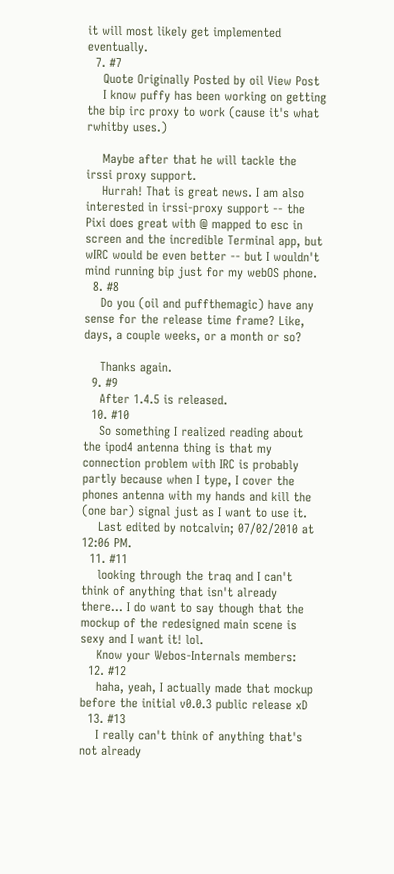it will most likely get implemented eventually.
  7. #7
    Quote Originally Posted by oil View Post
    I know puffy has been working on getting the bip irc proxy to work (cause it's what rwhitby uses.)

    Maybe after that he will tackle the irssi proxy support.
    Hurrah! That is great news. I am also interested in irssi-proxy support -- the Pixi does great with @ mapped to esc in screen and the incredible Terminal app, but wIRC would be even better -- but I wouldn't mind running bip just for my webOS phone.
  8. #8
    Do you (oil and puffthemagic) have any sense for the release time frame? Like, days, a couple weeks, or a month or so?

    Thanks again.
  9. #9
    After 1.4.5 is released.
  10. #10
    So something I realized reading about the ipod4 antenna thing is that my connection problem with IRC is probably partly because when I type, I cover the phones antenna with my hands and kill the (one bar) signal just as I want to use it.
    Last edited by notcalvin; 07/02/2010 at 12:06 PM.
  11. #11
    looking through the traq and I can't think of anything that isn't already there... I do want to say though that the mockup of the redesigned main scene is sexy and I want it! lol.
    Know your Webos-Internals members:
  12. #12
    haha, yeah, I actually made that mockup before the initial v0.0.3 public release xD
  13. #13
    I really can't think of anything that's not already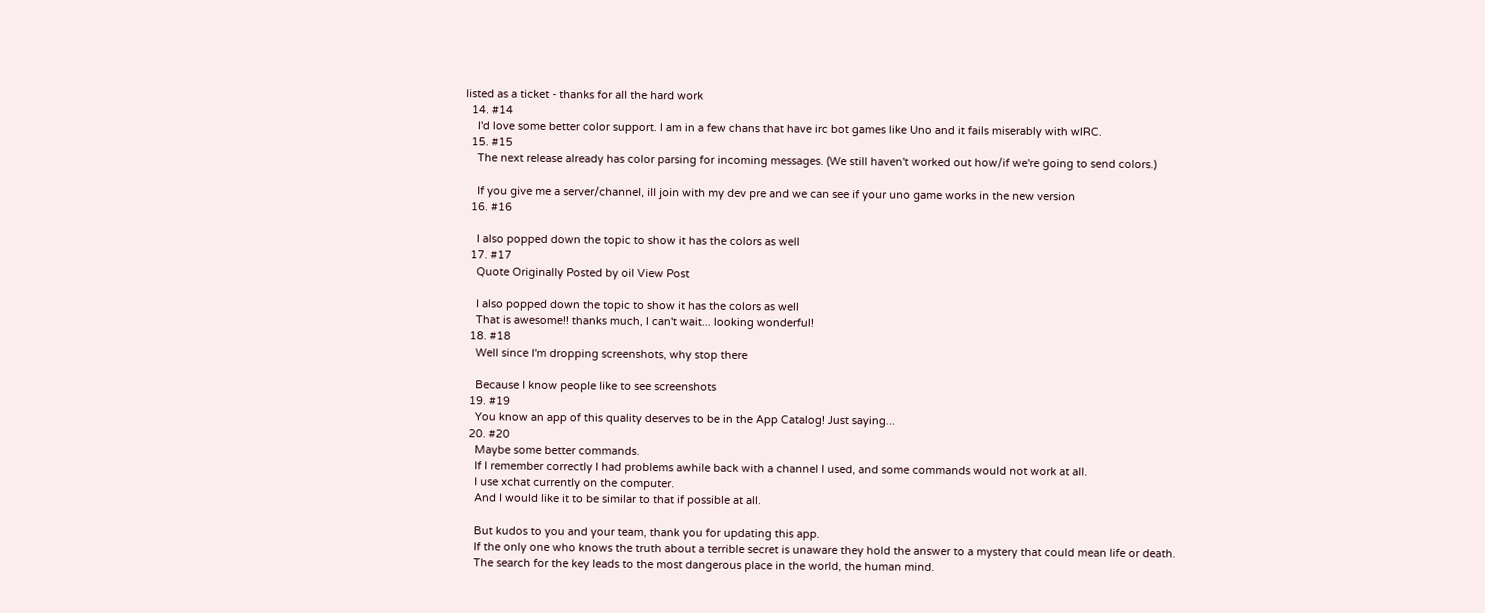listed as a ticket - thanks for all the hard work
  14. #14
    I'd love some better color support. I am in a few chans that have irc bot games like Uno and it fails miserably with wIRC.
  15. #15
    The next release already has color parsing for incoming messages. (We still haven't worked out how/if we're going to send colors.)

    If you give me a server/channel, ill join with my dev pre and we can see if your uno game works in the new version
  16. #16

    I also popped down the topic to show it has the colors as well
  17. #17
    Quote Originally Posted by oil View Post

    I also popped down the topic to show it has the colors as well
    That is awesome!! thanks much, I can't wait... looking wonderful!
  18. #18
    Well since I'm dropping screenshots, why stop there

    Because I know people like to see screenshots
  19. #19
    You know an app of this quality deserves to be in the App Catalog! Just saying...
  20. #20
    Maybe some better commands.
    If I remember correctly I had problems awhile back with a channel I used, and some commands would not work at all.
    I use xchat currently on the computer.
    And I would like it to be similar to that if possible at all.

    But kudos to you and your team, thank you for updating this app.
    If the only one who knows the truth about a terrible secret is unaware they hold the answer to a mystery that could mean life or death.
    The search for the key leads to the most dangerous place in the world, the human mind.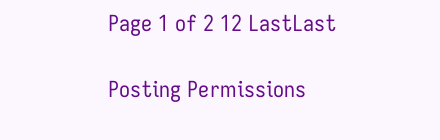Page 1 of 2 12 LastLast

Posting Permissions